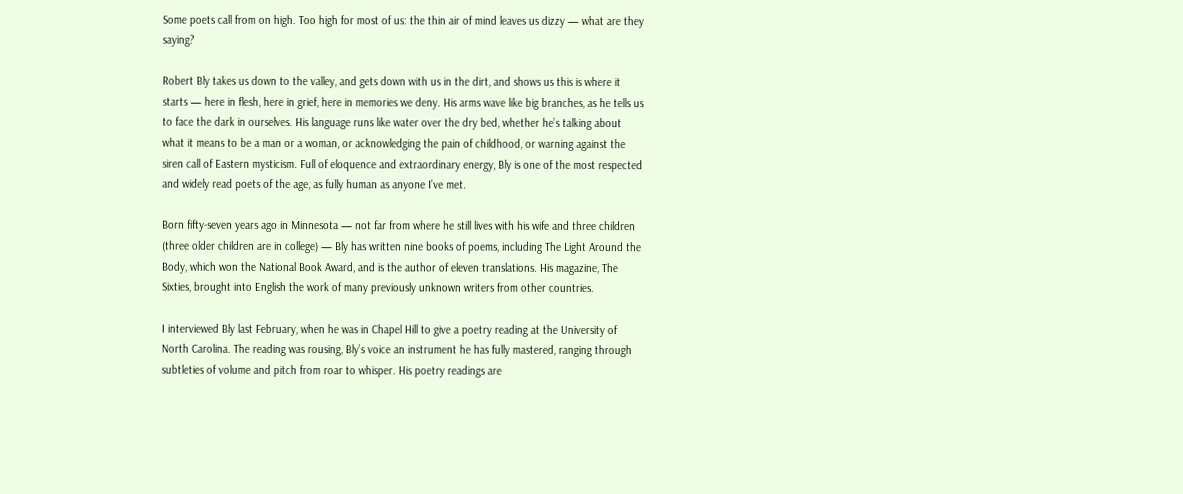Some poets call from on high. Too high for most of us: the thin air of mind leaves us dizzy — what are they saying?

Robert Bly takes us down to the valley, and gets down with us in the dirt, and shows us this is where it starts — here in flesh, here in grief, here in memories we deny. His arms wave like big branches, as he tells us to face the dark in ourselves. His language runs like water over the dry bed, whether he’s talking about what it means to be a man or a woman, or acknowledging the pain of childhood, or warning against the siren call of Eastern mysticism. Full of eloquence and extraordinary energy, Bly is one of the most respected and widely read poets of the age, as fully human as anyone I’ve met.

Born fifty-seven years ago in Minnesota — not far from where he still lives with his wife and three children (three older children are in college) — Bly has written nine books of poems, including The Light Around the Body, which won the National Book Award, and is the author of eleven translations. His magazine, The Sixties, brought into English the work of many previously unknown writers from other countries.

I interviewed Bly last February, when he was in Chapel Hill to give a poetry reading at the University of North Carolina. The reading was rousing, Bly’s voice an instrument he has fully mastered, ranging through subtleties of volume and pitch from roar to whisper. His poetry readings are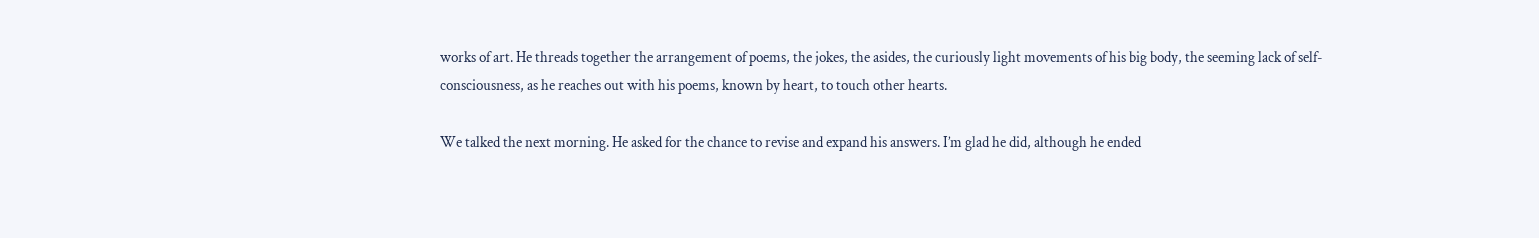works of art. He threads together the arrangement of poems, the jokes, the asides, the curiously light movements of his big body, the seeming lack of self-consciousness, as he reaches out with his poems, known by heart, to touch other hearts.

We talked the next morning. He asked for the chance to revise and expand his answers. I’m glad he did, although he ended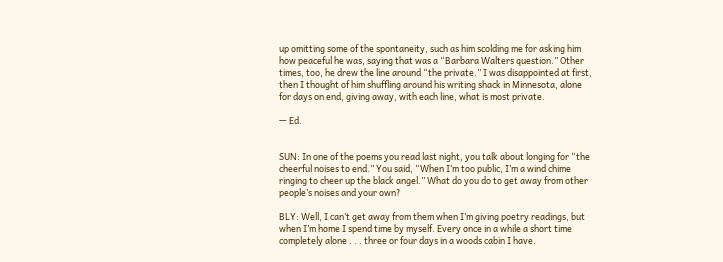up omitting some of the spontaneity, such as him scolding me for asking him how peaceful he was, saying that was a “Barbara Walters question.” Other times, too, he drew the line around “the private.” I was disappointed at first, then I thought of him shuffling around his writing shack in Minnesota, alone for days on end, giving away, with each line, what is most private.

— Ed.


SUN: In one of the poems you read last night, you talk about longing for “the cheerful noises to end.” You said, “When I’m too public, I’m a wind chime ringing to cheer up the black angel.” What do you do to get away from other people’s noises and your own?

BLY: Well, I can’t get away from them when I’m giving poetry readings, but when I’m home I spend time by myself. Every once in a while a short time completely alone . . . three or four days in a woods cabin I have.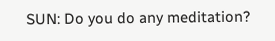SUN: Do you do any meditation?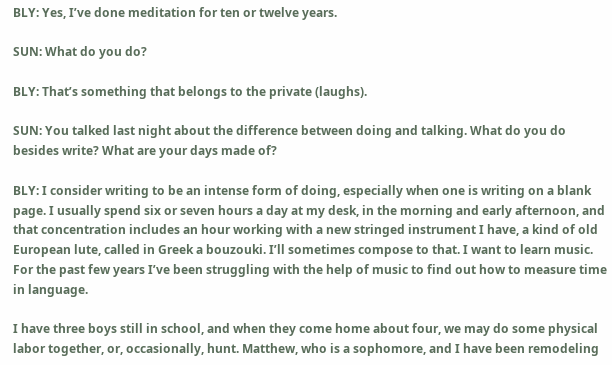BLY: Yes, I’ve done meditation for ten or twelve years.

SUN: What do you do?

BLY: That’s something that belongs to the private (laughs).

SUN: You talked last night about the difference between doing and talking. What do you do besides write? What are your days made of?

BLY: I consider writing to be an intense form of doing, especially when one is writing on a blank page. I usually spend six or seven hours a day at my desk, in the morning and early afternoon, and that concentration includes an hour working with a new stringed instrument I have, a kind of old European lute, called in Greek a bouzouki. I’ll sometimes compose to that. I want to learn music. For the past few years I’ve been struggling with the help of music to find out how to measure time in language.

I have three boys still in school, and when they come home about four, we may do some physical labor together, or, occasionally, hunt. Matthew, who is a sophomore, and I have been remodeling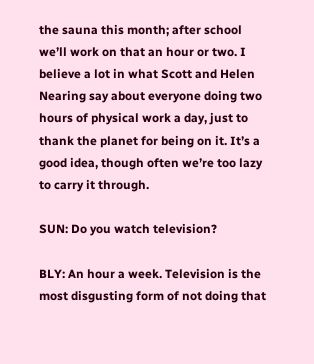the sauna this month; after school we’ll work on that an hour or two. I believe a lot in what Scott and Helen Nearing say about everyone doing two hours of physical work a day, just to thank the planet for being on it. It’s a good idea, though often we’re too lazy to carry it through.

SUN: Do you watch television?

BLY: An hour a week. Television is the most disgusting form of not doing that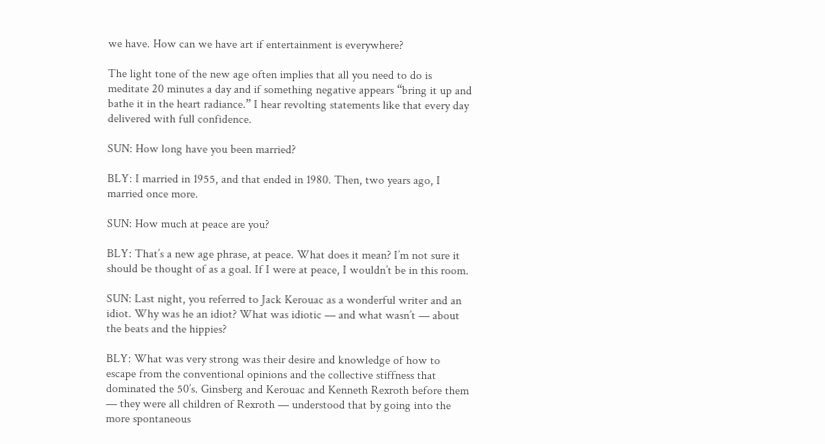we have. How can we have art if entertainment is everywhere?

The light tone of the new age often implies that all you need to do is meditate 20 minutes a day and if something negative appears “bring it up and bathe it in the heart radiance.” I hear revolting statements like that every day delivered with full confidence.

SUN: How long have you been married?

BLY: I married in 1955, and that ended in 1980. Then, two years ago, I married once more.

SUN: How much at peace are you?

BLY: That’s a new age phrase, at peace. What does it mean? I’m not sure it should be thought of as a goal. If I were at peace, I wouldn’t be in this room.

SUN: Last night, you referred to Jack Kerouac as a wonderful writer and an idiot. Why was he an idiot? What was idiotic — and what wasn’t — about the beats and the hippies?

BLY: What was very strong was their desire and knowledge of how to escape from the conventional opinions and the collective stiffness that dominated the 50’s. Ginsberg and Kerouac and Kenneth Rexroth before them — they were all children of Rexroth — understood that by going into the more spontaneous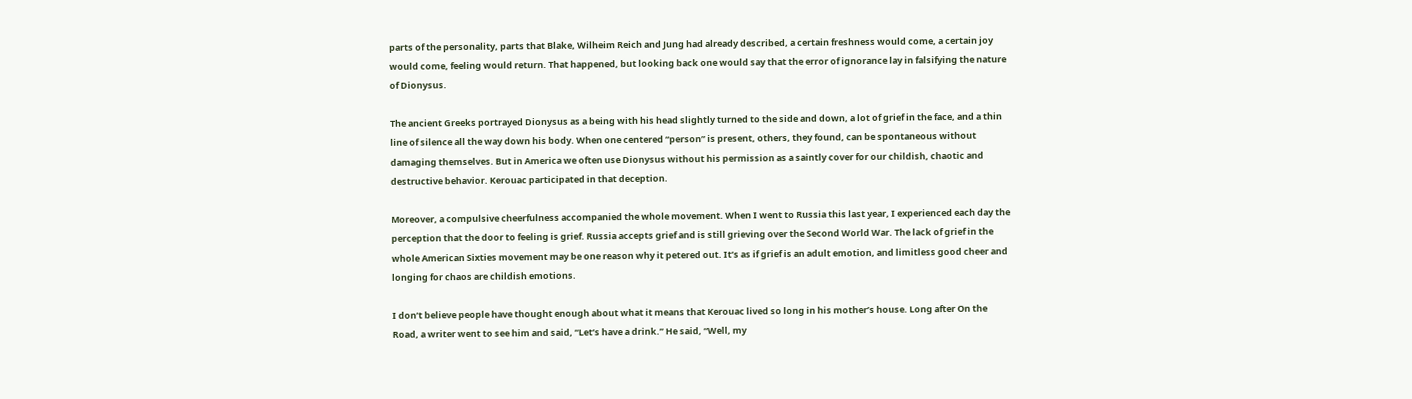parts of the personality, parts that Blake, Wilheim Reich and Jung had already described, a certain freshness would come, a certain joy would come, feeling would return. That happened, but looking back one would say that the error of ignorance lay in falsifying the nature of Dionysus.

The ancient Greeks portrayed Dionysus as a being with his head slightly turned to the side and down, a lot of grief in the face, and a thin line of silence all the way down his body. When one centered “person” is present, others, they found, can be spontaneous without damaging themselves. But in America we often use Dionysus without his permission as a saintly cover for our childish, chaotic and destructive behavior. Kerouac participated in that deception.

Moreover, a compulsive cheerfulness accompanied the whole movement. When I went to Russia this last year, I experienced each day the perception that the door to feeling is grief. Russia accepts grief and is still grieving over the Second World War. The lack of grief in the whole American Sixties movement may be one reason why it petered out. It’s as if grief is an adult emotion, and limitless good cheer and longing for chaos are childish emotions.

I don’t believe people have thought enough about what it means that Kerouac lived so long in his mother’s house. Long after On the Road, a writer went to see him and said, “Let’s have a drink.” He said, “Well, my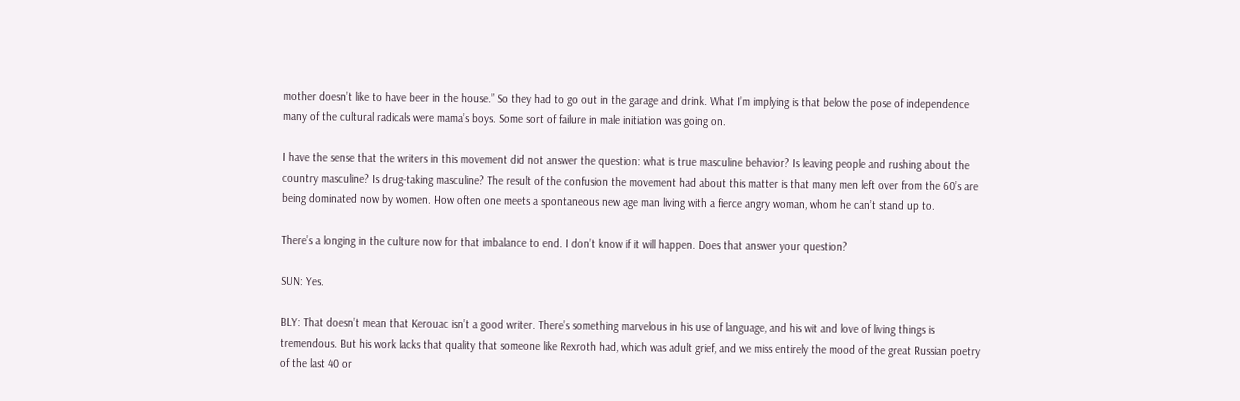mother doesn’t like to have beer in the house.” So they had to go out in the garage and drink. What I’m implying is that below the pose of independence many of the cultural radicals were mama’s boys. Some sort of failure in male initiation was going on.

I have the sense that the writers in this movement did not answer the question: what is true masculine behavior? Is leaving people and rushing about the country masculine? Is drug-taking masculine? The result of the confusion the movement had about this matter is that many men left over from the 60’s are being dominated now by women. How often one meets a spontaneous new age man living with a fierce angry woman, whom he can’t stand up to.

There’s a longing in the culture now for that imbalance to end. I don’t know if it will happen. Does that answer your question?

SUN: Yes.

BLY: That doesn’t mean that Kerouac isn’t a good writer. There’s something marvelous in his use of language, and his wit and love of living things is tremendous. But his work lacks that quality that someone like Rexroth had, which was adult grief, and we miss entirely the mood of the great Russian poetry of the last 40 or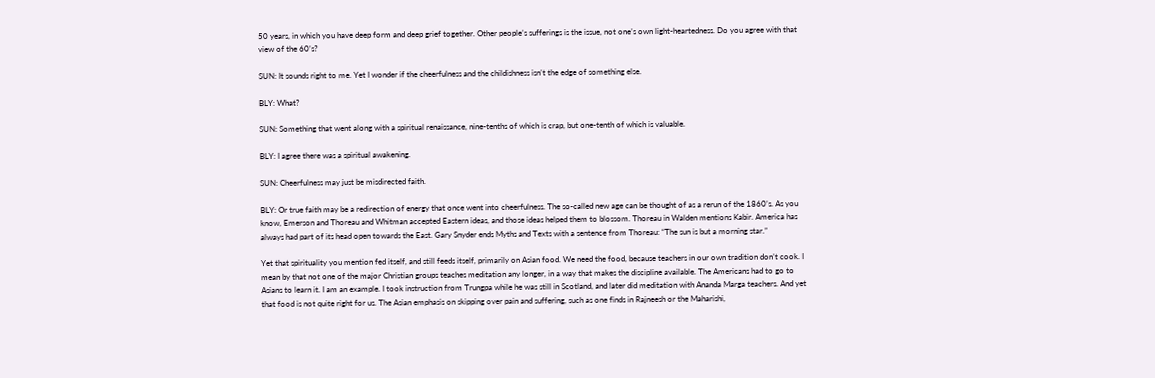50 years, in which you have deep form and deep grief together. Other people’s sufferings is the issue, not one’s own light-heartedness. Do you agree with that view of the 60’s?

SUN: It sounds right to me. Yet I wonder if the cheerfulness and the childishness isn’t the edge of something else.

BLY: What?

SUN: Something that went along with a spiritual renaissance, nine-tenths of which is crap, but one-tenth of which is valuable.

BLY: I agree there was a spiritual awakening.

SUN: Cheerfulness may just be misdirected faith.

BLY: Or true faith may be a redirection of energy that once went into cheerfulness. The so-called new age can be thought of as a rerun of the 1860’s. As you know, Emerson and Thoreau and Whitman accepted Eastern ideas, and those ideas helped them to blossom. Thoreau in Walden mentions Kabir. America has always had part of its head open towards the East. Gary Snyder ends Myths and Texts with a sentence from Thoreau: “The sun is but a morning star.”

Yet that spirituality you mention fed itself, and still feeds itself, primarily on Asian food. We need the food, because teachers in our own tradition don’t cook. I mean by that not one of the major Christian groups teaches meditation any longer, in a way that makes the discipline available. The Americans had to go to Asians to learn it. I am an example. I took instruction from Trungpa while he was still in Scotland, and later did meditation with Ananda Marga teachers. And yet that food is not quite right for us. The Asian emphasis on skipping over pain and suffering, such as one finds in Rajneesh or the Maharishi,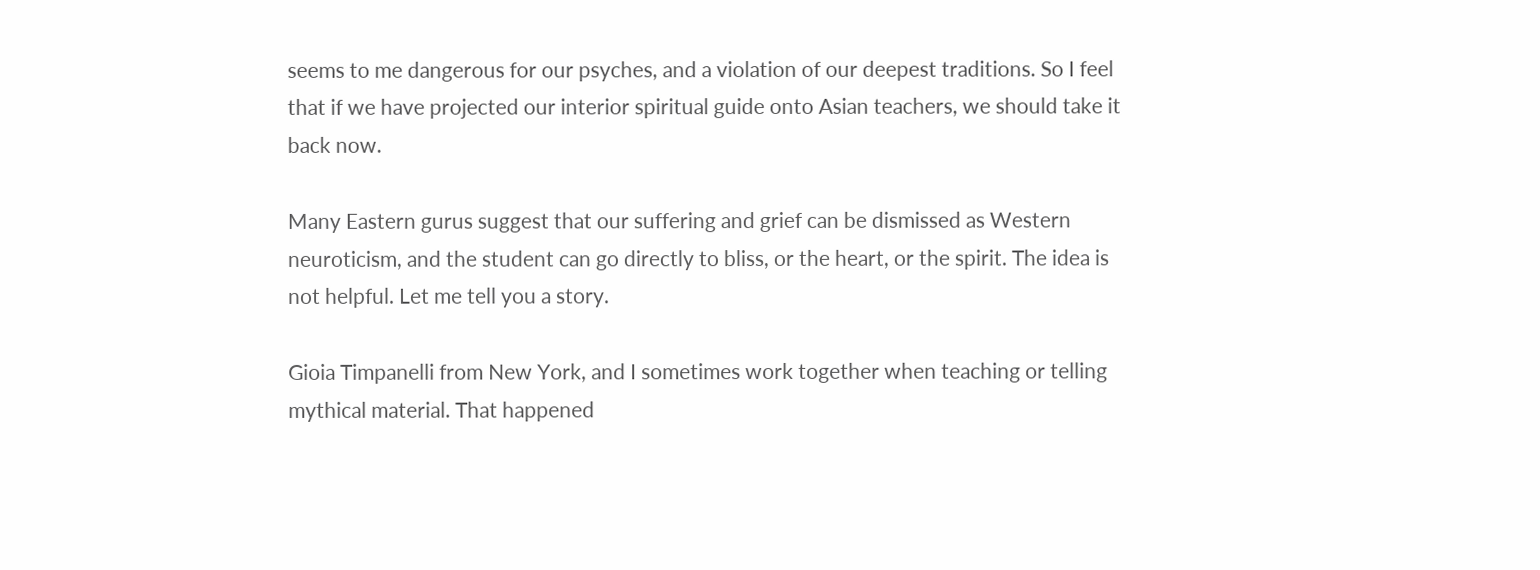seems to me dangerous for our psyches, and a violation of our deepest traditions. So I feel that if we have projected our interior spiritual guide onto Asian teachers, we should take it back now.

Many Eastern gurus suggest that our suffering and grief can be dismissed as Western neuroticism, and the student can go directly to bliss, or the heart, or the spirit. The idea is not helpful. Let me tell you a story.

Gioia Timpanelli from New York, and I sometimes work together when teaching or telling mythical material. That happened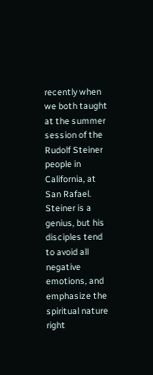recently when we both taught at the summer session of the Rudolf Steiner people in California, at San Rafael. Steiner is a genius, but his disciples tend to avoid all negative emotions, and emphasize the spiritual nature right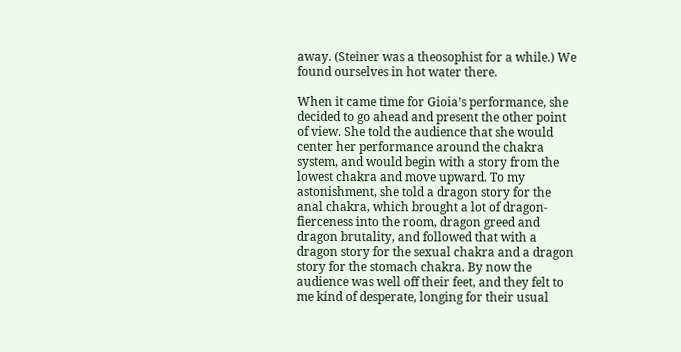away. (Steiner was a theosophist for a while.) We found ourselves in hot water there.

When it came time for Gioia’s performance, she decided to go ahead and present the other point of view. She told the audience that she would center her performance around the chakra system, and would begin with a story from the lowest chakra and move upward. To my astonishment, she told a dragon story for the anal chakra, which brought a lot of dragon-fierceness into the room, dragon greed and dragon brutality, and followed that with a dragon story for the sexual chakra and a dragon story for the stomach chakra. By now the audience was well off their feet, and they felt to me kind of desperate, longing for their usual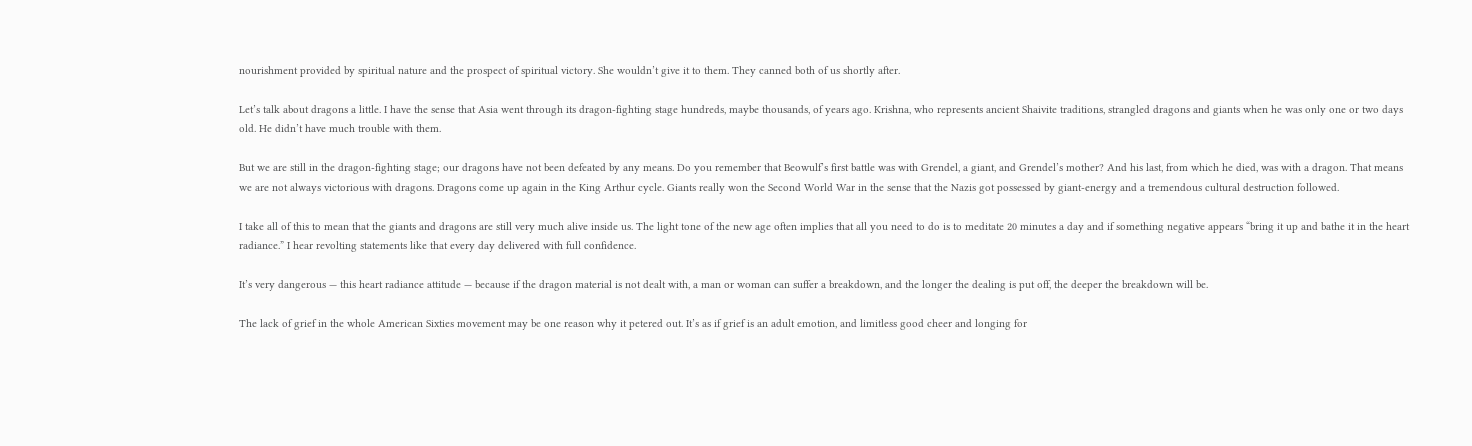nourishment provided by spiritual nature and the prospect of spiritual victory. She wouldn’t give it to them. They canned both of us shortly after.

Let’s talk about dragons a little. I have the sense that Asia went through its dragon-fighting stage hundreds, maybe thousands, of years ago. Krishna, who represents ancient Shaivite traditions, strangled dragons and giants when he was only one or two days old. He didn’t have much trouble with them.

But we are still in the dragon-fighting stage; our dragons have not been defeated by any means. Do you remember that Beowulf’s first battle was with Grendel, a giant, and Grendel’s mother? And his last, from which he died, was with a dragon. That means we are not always victorious with dragons. Dragons come up again in the King Arthur cycle. Giants really won the Second World War in the sense that the Nazis got possessed by giant-energy and a tremendous cultural destruction followed.

I take all of this to mean that the giants and dragons are still very much alive inside us. The light tone of the new age often implies that all you need to do is to meditate 20 minutes a day and if something negative appears “bring it up and bathe it in the heart radiance.” I hear revolting statements like that every day delivered with full confidence.

It’s very dangerous — this heart radiance attitude — because if the dragon material is not dealt with, a man or woman can suffer a breakdown, and the longer the dealing is put off, the deeper the breakdown will be.

The lack of grief in the whole American Sixties movement may be one reason why it petered out. It’s as if grief is an adult emotion, and limitless good cheer and longing for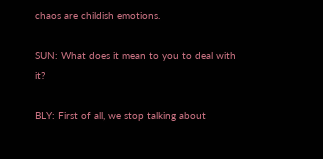chaos are childish emotions.

SUN: What does it mean to you to deal with it?

BLY: First of all, we stop talking about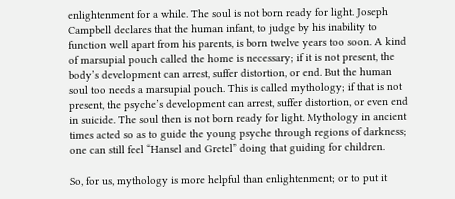enlightenment for a while. The soul is not born ready for light. Joseph Campbell declares that the human infant, to judge by his inability to function well apart from his parents, is born twelve years too soon. A kind of marsupial pouch called the home is necessary; if it is not present, the body’s development can arrest, suffer distortion, or end. But the human soul too needs a marsupial pouch. This is called mythology; if that is not present, the psyche’s development can arrest, suffer distortion, or even end in suicide. The soul then is not born ready for light. Mythology in ancient times acted so as to guide the young psyche through regions of darkness; one can still feel “Hansel and Gretel” doing that guiding for children.

So, for us, mythology is more helpful than enlightenment; or to put it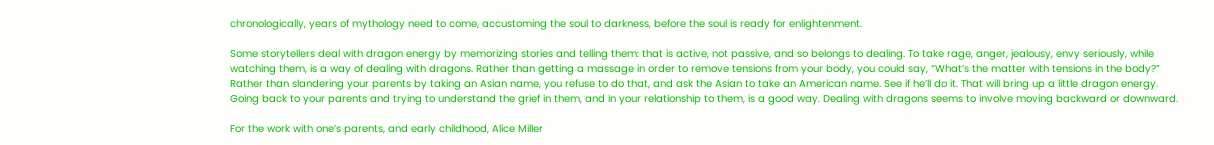chronologically, years of mythology need to come, accustoming the soul to darkness, before the soul is ready for enlightenment.

Some storytellers deal with dragon energy by memorizing stories and telling them: that is active, not passive, and so belongs to dealing. To take rage, anger, jealousy, envy seriously, while watching them, is a way of dealing with dragons. Rather than getting a massage in order to remove tensions from your body, you could say, “What’s the matter with tensions in the body?” Rather than slandering your parents by taking an Asian name, you refuse to do that, and ask the Asian to take an American name. See if he’ll do it. That will bring up a little dragon energy. Going back to your parents and trying to understand the grief in them, and in your relationship to them, is a good way. Dealing with dragons seems to involve moving backward or downward.

For the work with one’s parents, and early childhood, Alice Miller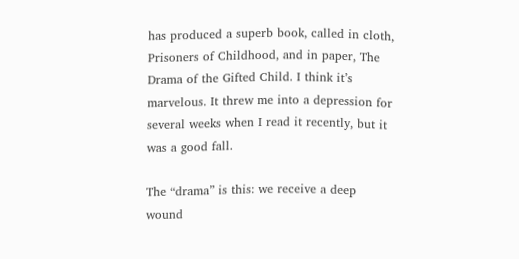has produced a superb book, called in cloth, Prisoners of Childhood, and in paper, The Drama of the Gifted Child. I think it’s marvelous. It threw me into a depression for several weeks when I read it recently, but it was a good fall.

The “drama” is this: we receive a deep wound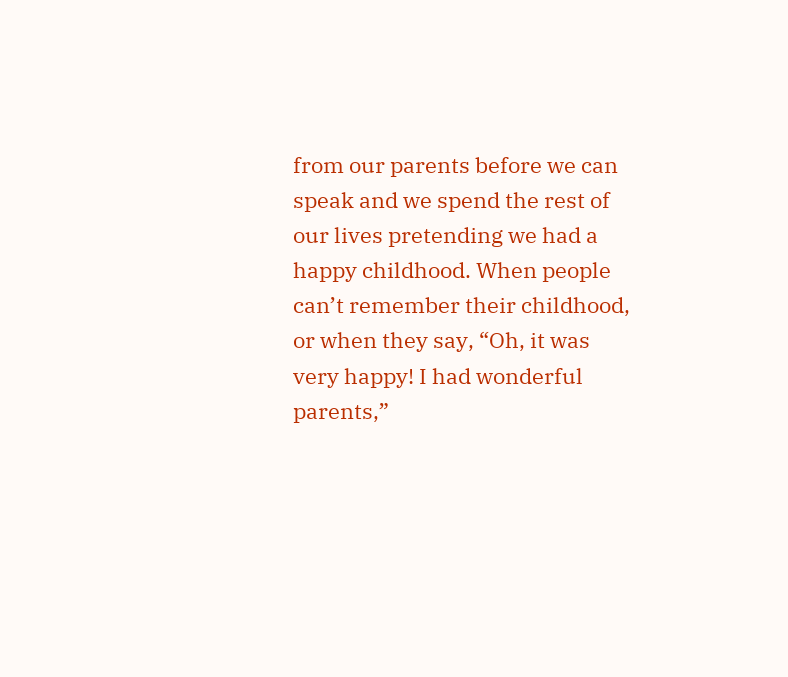from our parents before we can speak and we spend the rest of our lives pretending we had a happy childhood. When people can’t remember their childhood, or when they say, “Oh, it was very happy! I had wonderful parents,”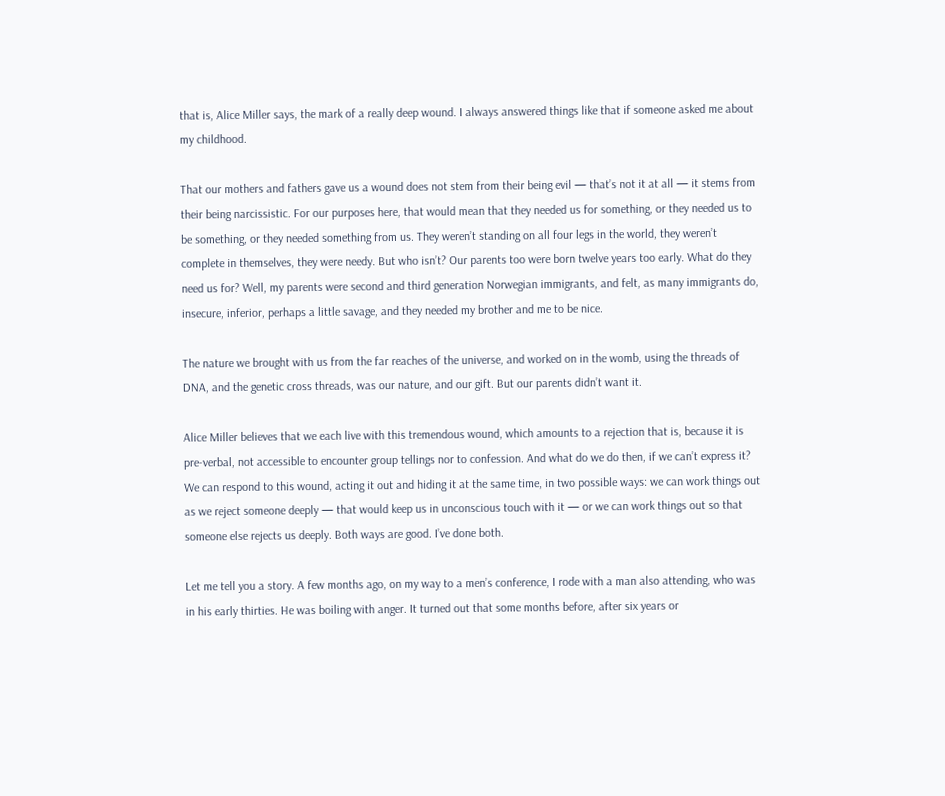that is, Alice Miller says, the mark of a really deep wound. I always answered things like that if someone asked me about my childhood.

That our mothers and fathers gave us a wound does not stem from their being evil — that’s not it at all — it stems from their being narcissistic. For our purposes here, that would mean that they needed us for something, or they needed us to be something, or they needed something from us. They weren’t standing on all four legs in the world, they weren’t complete in themselves, they were needy. But who isn’t? Our parents too were born twelve years too early. What do they need us for? Well, my parents were second and third generation Norwegian immigrants, and felt, as many immigrants do, insecure, inferior, perhaps a little savage, and they needed my brother and me to be nice.

The nature we brought with us from the far reaches of the universe, and worked on in the womb, using the threads of DNA, and the genetic cross threads, was our nature, and our gift. But our parents didn’t want it.

Alice Miller believes that we each live with this tremendous wound, which amounts to a rejection that is, because it is pre-verbal, not accessible to encounter group tellings nor to confession. And what do we do then, if we can’t express it? We can respond to this wound, acting it out and hiding it at the same time, in two possible ways: we can work things out as we reject someone deeply — that would keep us in unconscious touch with it — or we can work things out so that someone else rejects us deeply. Both ways are good. I’ve done both.

Let me tell you a story. A few months ago, on my way to a men’s conference, I rode with a man also attending, who was in his early thirties. He was boiling with anger. It turned out that some months before, after six years or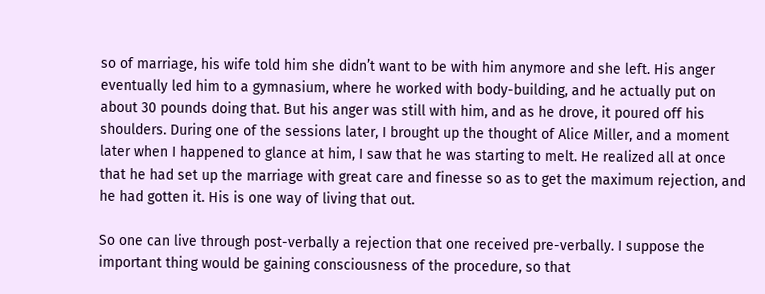so of marriage, his wife told him she didn’t want to be with him anymore and she left. His anger eventually led him to a gymnasium, where he worked with body-building, and he actually put on about 30 pounds doing that. But his anger was still with him, and as he drove, it poured off his shoulders. During one of the sessions later, I brought up the thought of Alice Miller, and a moment later when I happened to glance at him, I saw that he was starting to melt. He realized all at once that he had set up the marriage with great care and finesse so as to get the maximum rejection, and he had gotten it. His is one way of living that out.

So one can live through post-verbally a rejection that one received pre-verbally. I suppose the important thing would be gaining consciousness of the procedure, so that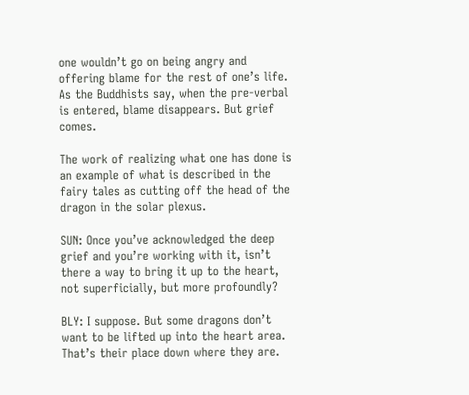one wouldn’t go on being angry and offering blame for the rest of one’s life. As the Buddhists say, when the pre-verbal is entered, blame disappears. But grief comes.

The work of realizing what one has done is an example of what is described in the fairy tales as cutting off the head of the dragon in the solar plexus.

SUN: Once you’ve acknowledged the deep grief and you’re working with it, isn’t there a way to bring it up to the heart, not superficially, but more profoundly?

BLY: I suppose. But some dragons don’t want to be lifted up into the heart area. That’s their place down where they are.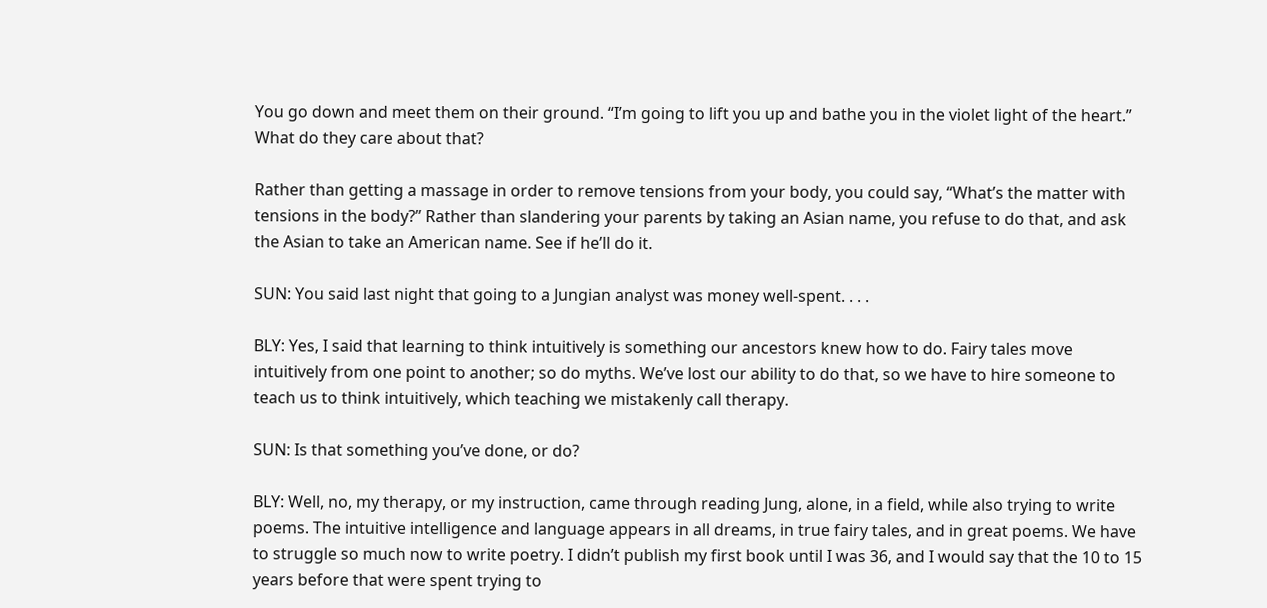You go down and meet them on their ground. “I’m going to lift you up and bathe you in the violet light of the heart.” What do they care about that?

Rather than getting a massage in order to remove tensions from your body, you could say, “What’s the matter with tensions in the body?” Rather than slandering your parents by taking an Asian name, you refuse to do that, and ask the Asian to take an American name. See if he’ll do it.

SUN: You said last night that going to a Jungian analyst was money well-spent. . . .

BLY: Yes, I said that learning to think intuitively is something our ancestors knew how to do. Fairy tales move intuitively from one point to another; so do myths. We’ve lost our ability to do that, so we have to hire someone to teach us to think intuitively, which teaching we mistakenly call therapy.

SUN: Is that something you’ve done, or do?

BLY: Well, no, my therapy, or my instruction, came through reading Jung, alone, in a field, while also trying to write poems. The intuitive intelligence and language appears in all dreams, in true fairy tales, and in great poems. We have to struggle so much now to write poetry. I didn’t publish my first book until I was 36, and I would say that the 10 to 15 years before that were spent trying to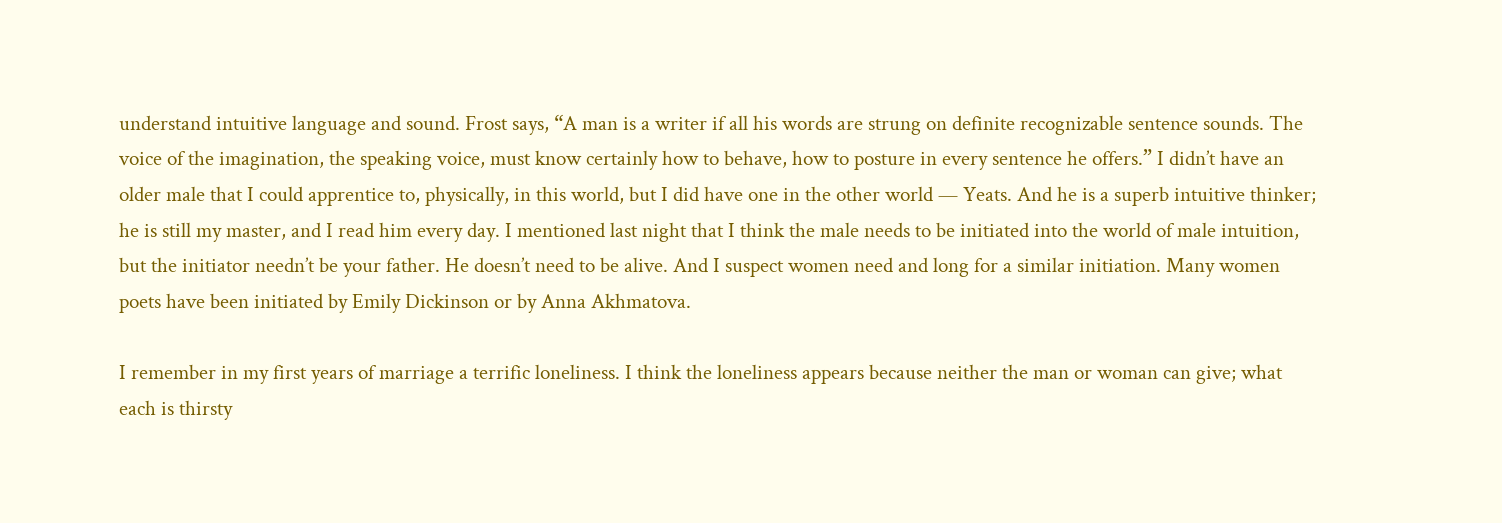understand intuitive language and sound. Frost says, “A man is a writer if all his words are strung on definite recognizable sentence sounds. The voice of the imagination, the speaking voice, must know certainly how to behave, how to posture in every sentence he offers.” I didn’t have an older male that I could apprentice to, physically, in this world, but I did have one in the other world — Yeats. And he is a superb intuitive thinker; he is still my master, and I read him every day. I mentioned last night that I think the male needs to be initiated into the world of male intuition, but the initiator needn’t be your father. He doesn’t need to be alive. And I suspect women need and long for a similar initiation. Many women poets have been initiated by Emily Dickinson or by Anna Akhmatova.

I remember in my first years of marriage a terrific loneliness. I think the loneliness appears because neither the man or woman can give; what each is thirsty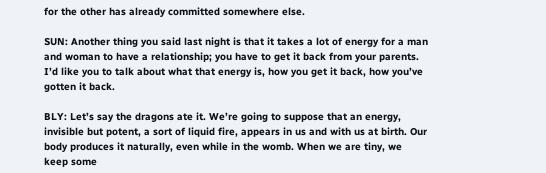for the other has already committed somewhere else.

SUN: Another thing you said last night is that it takes a lot of energy for a man and woman to have a relationship; you have to get it back from your parents. I’d like you to talk about what that energy is, how you get it back, how you’ve gotten it back.

BLY: Let’s say the dragons ate it. We’re going to suppose that an energy, invisible but potent, a sort of liquid fire, appears in us and with us at birth. Our body produces it naturally, even while in the womb. When we are tiny, we keep some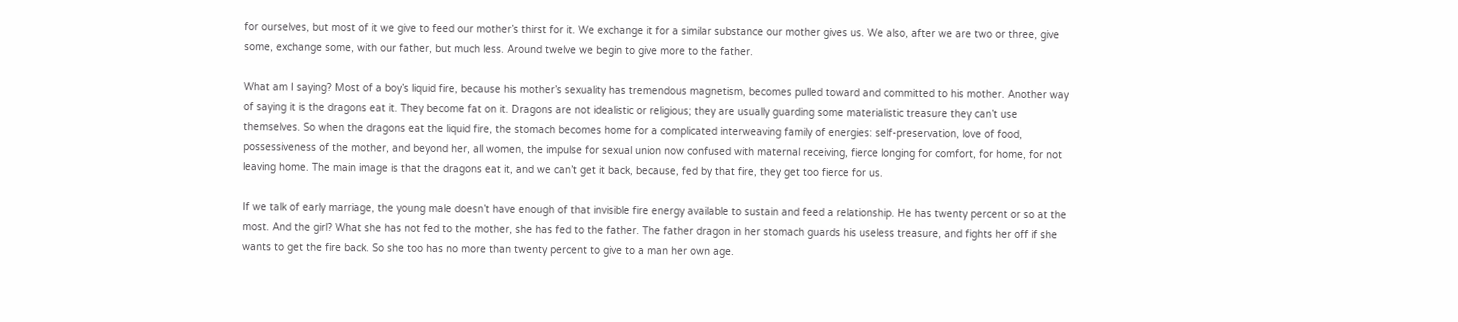for ourselves, but most of it we give to feed our mother’s thirst for it. We exchange it for a similar substance our mother gives us. We also, after we are two or three, give some, exchange some, with our father, but much less. Around twelve we begin to give more to the father.

What am I saying? Most of a boy’s liquid fire, because his mother’s sexuality has tremendous magnetism, becomes pulled toward and committed to his mother. Another way of saying it is the dragons eat it. They become fat on it. Dragons are not idealistic or religious; they are usually guarding some materialistic treasure they can’t use themselves. So when the dragons eat the liquid fire, the stomach becomes home for a complicated interweaving family of energies: self-preservation, love of food, possessiveness of the mother, and beyond her, all women, the impulse for sexual union now confused with maternal receiving, fierce longing for comfort, for home, for not leaving home. The main image is that the dragons eat it, and we can’t get it back, because, fed by that fire, they get too fierce for us.

If we talk of early marriage, the young male doesn’t have enough of that invisible fire energy available to sustain and feed a relationship. He has twenty percent or so at the most. And the girl? What she has not fed to the mother, she has fed to the father. The father dragon in her stomach guards his useless treasure, and fights her off if she wants to get the fire back. So she too has no more than twenty percent to give to a man her own age.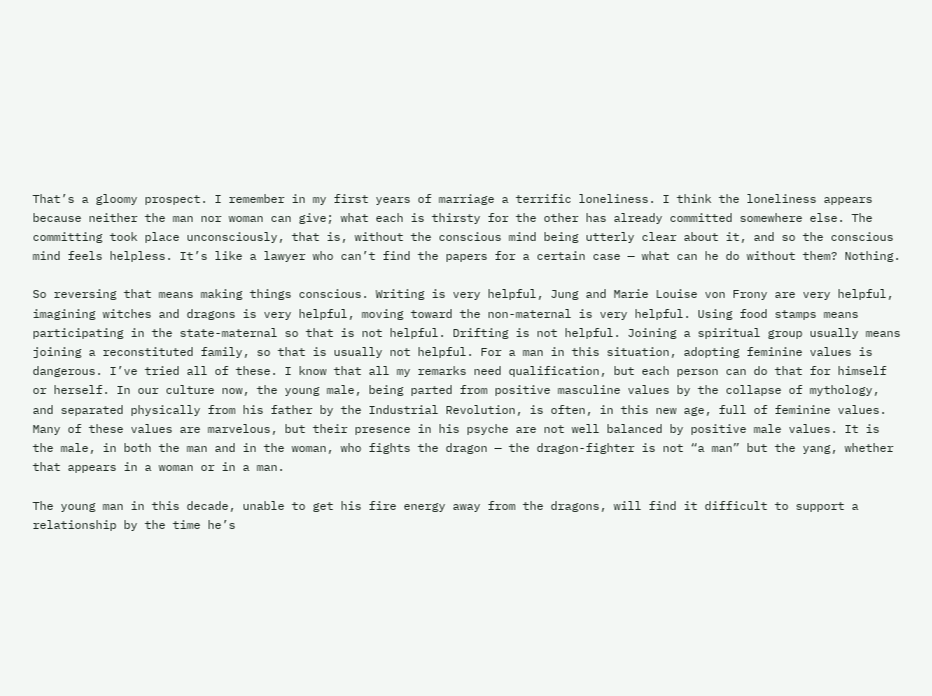That’s a gloomy prospect. I remember in my first years of marriage a terrific loneliness. I think the loneliness appears because neither the man nor woman can give; what each is thirsty for the other has already committed somewhere else. The committing took place unconsciously, that is, without the conscious mind being utterly clear about it, and so the conscious mind feels helpless. It’s like a lawyer who can’t find the papers for a certain case — what can he do without them? Nothing.

So reversing that means making things conscious. Writing is very helpful, Jung and Marie Louise von Frony are very helpful, imagining witches and dragons is very helpful, moving toward the non-maternal is very helpful. Using food stamps means participating in the state-maternal so that is not helpful. Drifting is not helpful. Joining a spiritual group usually means joining a reconstituted family, so that is usually not helpful. For a man in this situation, adopting feminine values is dangerous. I’ve tried all of these. I know that all my remarks need qualification, but each person can do that for himself or herself. In our culture now, the young male, being parted from positive masculine values by the collapse of mythology, and separated physically from his father by the Industrial Revolution, is often, in this new age, full of feminine values. Many of these values are marvelous, but their presence in his psyche are not well balanced by positive male values. It is the male, in both the man and in the woman, who fights the dragon — the dragon-fighter is not “a man” but the yang, whether that appears in a woman or in a man.

The young man in this decade, unable to get his fire energy away from the dragons, will find it difficult to support a relationship by the time he’s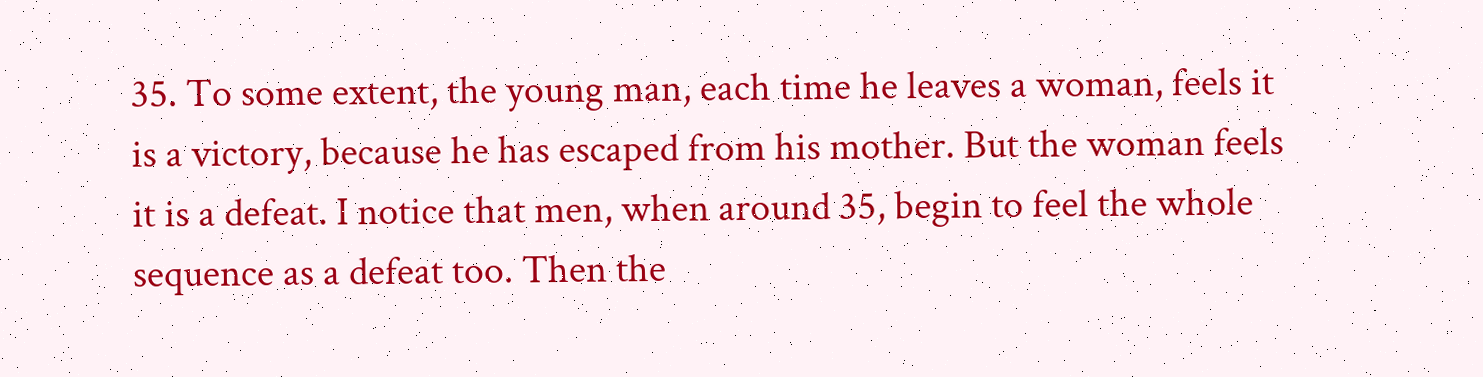35. To some extent, the young man, each time he leaves a woman, feels it is a victory, because he has escaped from his mother. But the woman feels it is a defeat. I notice that men, when around 35, begin to feel the whole sequence as a defeat too. Then the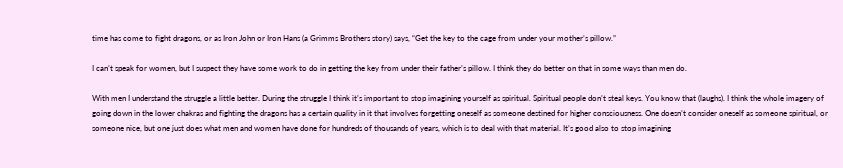time has come to fight dragons, or as Iron John or Iron Hans (a Grimms Brothers story) says, “Get the key to the cage from under your mother’s pillow.”

I can’t speak for women, but I suspect they have some work to do in getting the key from under their father’s pillow. I think they do better on that in some ways than men do.

With men I understand the struggle a little better. During the struggle I think it’s important to stop imagining yourself as spiritual. Spiritual people don’t steal keys. You know that (laughs). I think the whole imagery of going down in the lower chakras and fighting the dragons has a certain quality in it that involves forgetting oneself as someone destined for higher consciousness. One doesn’t consider oneself as someone spiritual, or someone nice, but one just does what men and women have done for hundreds of thousands of years, which is to deal with that material. It’s good also to stop imagining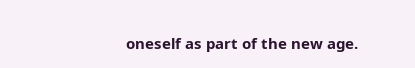oneself as part of the new age.